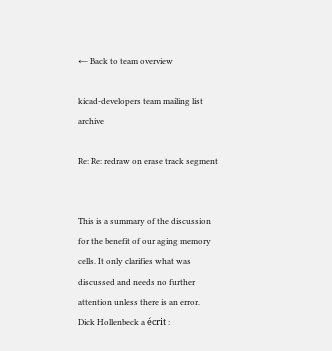← Back to team overview

kicad-developers team mailing list archive

Re: Re: redraw on erase track segment


This is a summary of the discussion for the benefit of our aging memory cells. It only clarifies what was discussed and needs no further attention unless there is an error.
Dick Hollenbeck a écrit :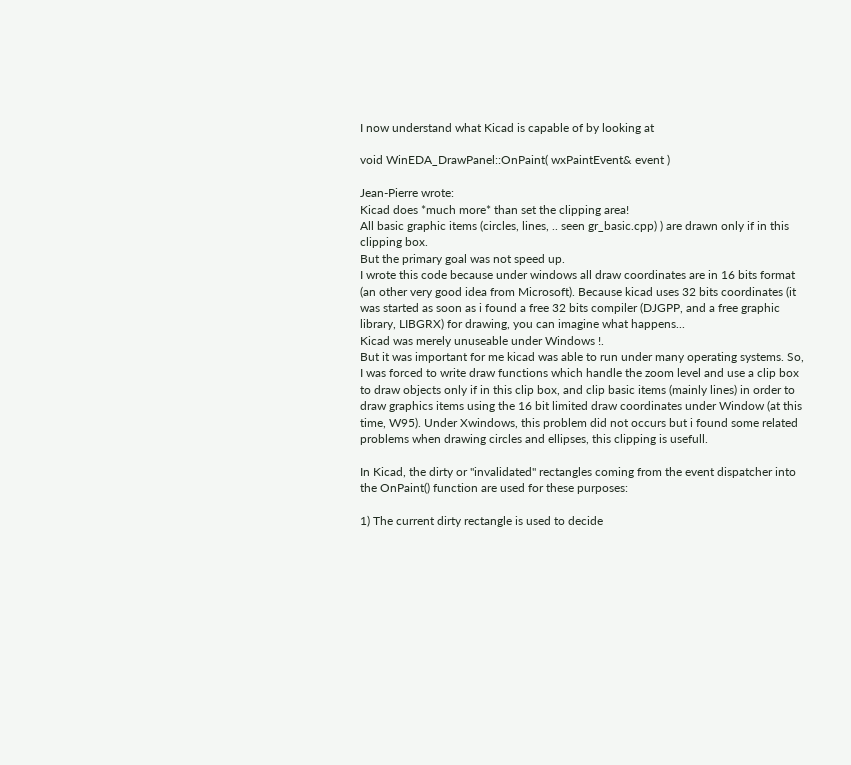I now understand what Kicad is capable of by looking at

void WinEDA_DrawPanel::OnPaint( wxPaintEvent& event )

Jean-Pierre wrote:
Kicad does *much more* than set the clipping area!
All basic graphic items (circles, lines, .. seen gr_basic.cpp) ) are drawn only if in this clipping box.
But the primary goal was not speed up.
I wrote this code because under windows all draw coordinates are in 16 bits format (an other very good idea from Microsoft). Because kicad uses 32 bits coordinates (it was started as soon as i found a free 32 bits compiler (DJGPP, and a free graphic library, LIBGRX) for drawing, you can imagine what happens...
Kicad was merely unuseable under Windows !.
But it was important for me kicad was able to run under many operating systems. So, I was forced to write draw functions which handle the zoom level and use a clip box to draw objects only if in this clip box, and clip basic items (mainly lines) in order to draw graphics items using the 16 bit limited draw coordinates under Window (at this time, W95). Under Xwindows, this problem did not occurs but i found some related problems when drawing circles and ellipses, this clipping is usefull.

In Kicad, the dirty or "invalidated" rectangles coming from the event dispatcher into the OnPaint() function are used for these purposes:

1) The current dirty rectangle is used to decide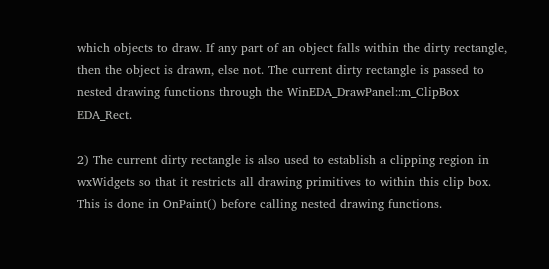which objects to draw. If any part of an object falls within the dirty rectangle, then the object is drawn, else not. The current dirty rectangle is passed to nested drawing functions through the WinEDA_DrawPanel::m_ClipBox EDA_Rect.

2) The current dirty rectangle is also used to establish a clipping region in wxWidgets so that it restricts all drawing primitives to within this clip box. This is done in OnPaint() before calling nested drawing functions.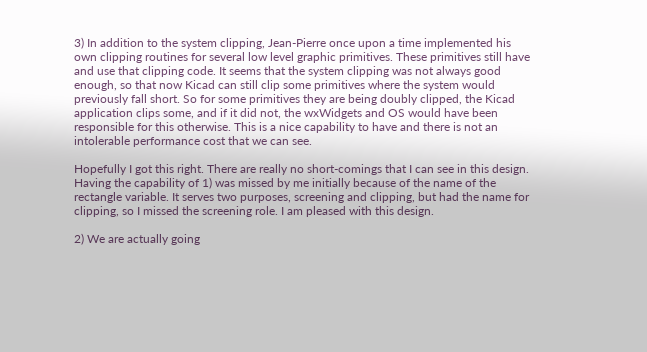3) In addition to the system clipping, Jean-Pierre once upon a time implemented his own clipping routines for several low level graphic primitives. These primitives still have and use that clipping code. It seems that the system clipping was not always good enough, so that now Kicad can still clip some primitives where the system would previously fall short. So for some primitives they are being doubly clipped, the Kicad application clips some, and if it did not, the wxWidgets and OS would have been responsible for this otherwise. This is a nice capability to have and there is not an intolerable performance cost that we can see.

Hopefully I got this right. There are really no short-comings that I can see in this design. Having the capability of 1) was missed by me initially because of the name of the rectangle variable. It serves two purposes, screening and clipping, but had the name for clipping, so I missed the screening role. I am pleased with this design.

2) We are actually going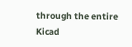through the entire Kicad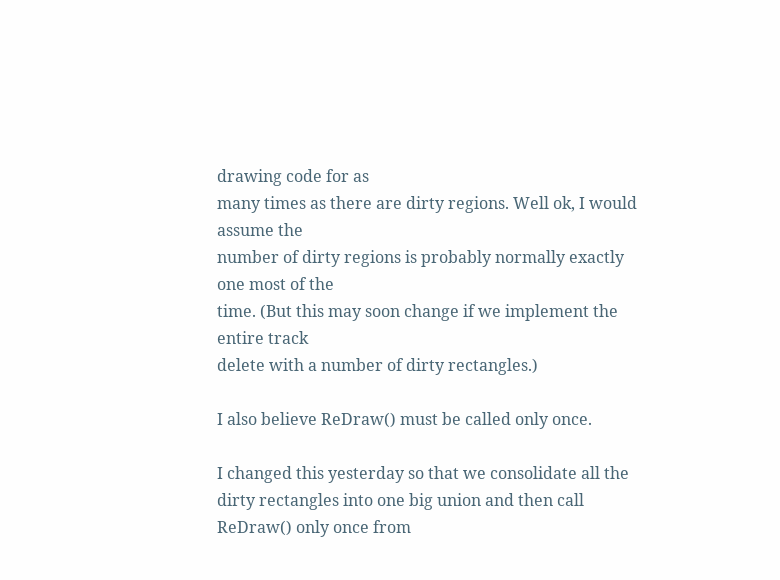drawing code for as
many times as there are dirty regions. Well ok, I would assume the
number of dirty regions is probably normally exactly one most of the
time. (But this may soon change if we implement the entire track
delete with a number of dirty rectangles.)

I also believe ReDraw() must be called only once.

I changed this yesterday so that we consolidate all the dirty rectangles into one big union and then call ReDraw() only once from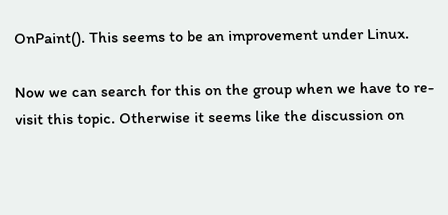OnPaint(). This seems to be an improvement under Linux.

Now we can search for this on the group when we have to re-visit this topic. Otherwise it seems like the discussion on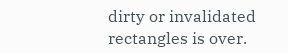dirty or invalidated rectangles is over.